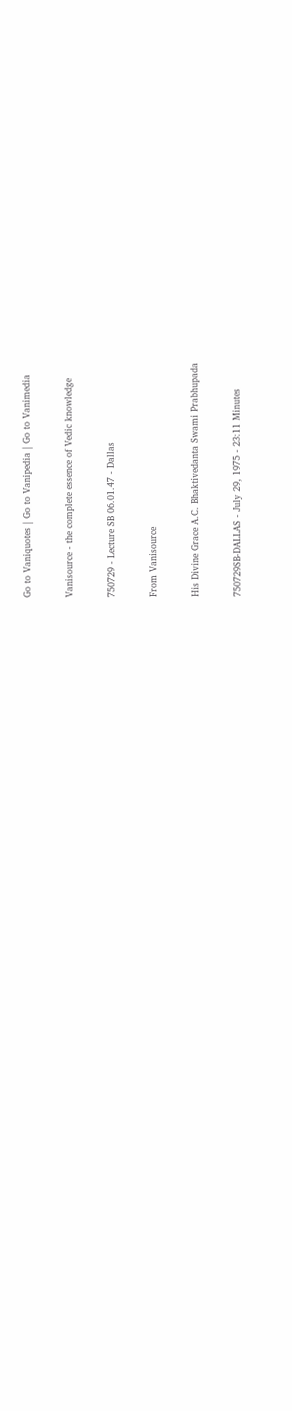Go to Vaniquotes | Go to Vanipedia | Go to Vanimedia

Vanisource - the complete essence of Vedic knowledge

750729 - Lecture SB 06.01.47 - Dallas

From Vanisource

His Divine Grace A.C. Bhaktivedanta Swami Prabhupada

750729SB-DALLAS - July 29, 1975 - 23:11 Minutes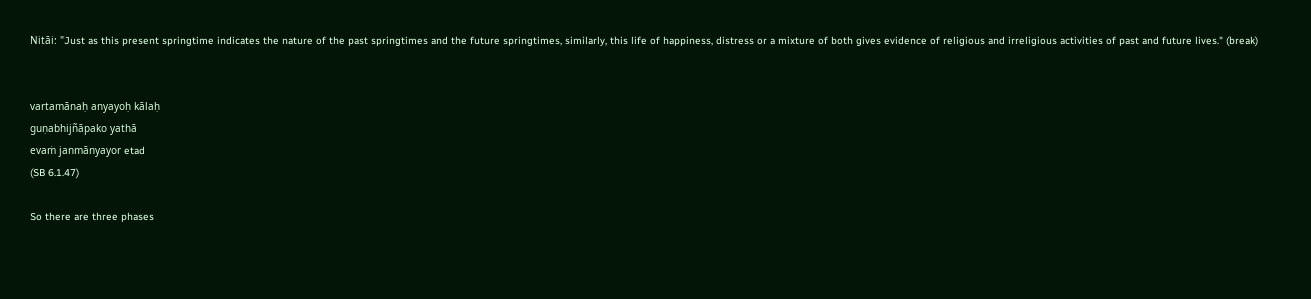Nitāi: "Just as this present springtime indicates the nature of the past springtimes and the future springtimes, similarly, this life of happiness, distress or a mixture of both gives evidence of religious and irreligious activities of past and future lives." (break)


vartamānaḥ anyayoḥ kālaḥ
guṇabhijñāpako yathā
evaṁ janmānyayor etad
(SB 6.1.47)

So there are three phases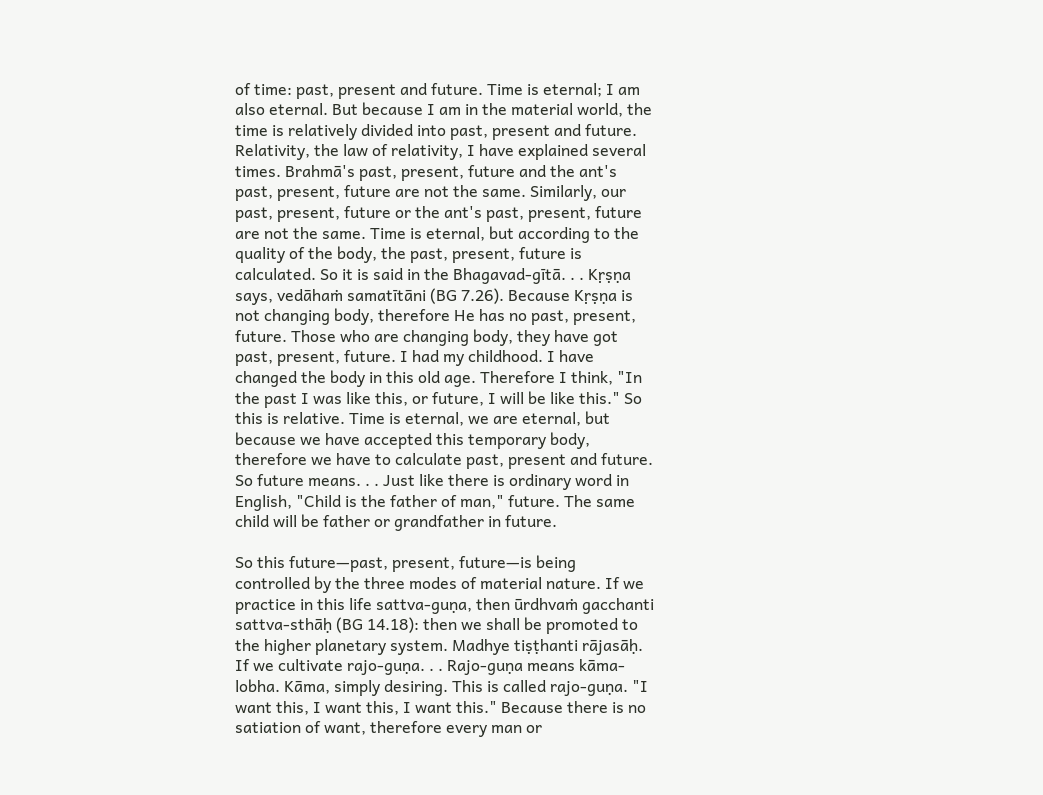of time: past, present and future. Time is eternal; I am also eternal. But because I am in the material world, the time is relatively divided into past, present and future. Relativity, the law of relativity, I have explained several times. Brahmā's past, present, future and the ant's past, present, future are not the same. Similarly, our past, present, future or the ant's past, present, future are not the same. Time is eternal, but according to the quality of the body, the past, present, future is calculated. So it is said in the Bhagavad-gītā. . . Kṛṣṇa says, vedāhaṁ samatītāni (BG 7.26). Because Kṛṣṇa is not changing body, therefore He has no past, present, future. Those who are changing body, they have got past, present, future. I had my childhood. I have changed the body in this old age. Therefore I think, "In the past I was like this, or future, I will be like this." So this is relative. Time is eternal, we are eternal, but because we have accepted this temporary body, therefore we have to calculate past, present and future. So future means. . . Just like there is ordinary word in English, "Child is the father of man," future. The same child will be father or grandfather in future.

So this future—past, present, future—is being controlled by the three modes of material nature. If we practice in this life sattva-guṇa, then ūrdhvaṁ gacchanti sattva-sthāḥ (BG 14.18): then we shall be promoted to the higher planetary system. Madhye tiṣṭhanti rājasāḥ. If we cultivate rajo-guṇa. . . Rajo-guṇa means kāma-lobha. Kāma, simply desiring. This is called rajo-guṇa. "I want this, I want this, I want this." Because there is no satiation of want, therefore every man or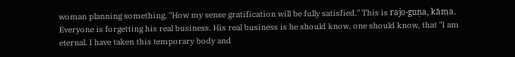woman planning something, "How my sense gratification will be fully satisfied." This is rajo-guṇa, kāma. Everyone is forgetting his real business. His real business is he should know, one should know, that "I am eternal. I have taken this temporary body and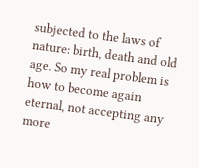subjected to the laws of nature: birth, death and old age. So my real problem is how to become again eternal, not accepting any more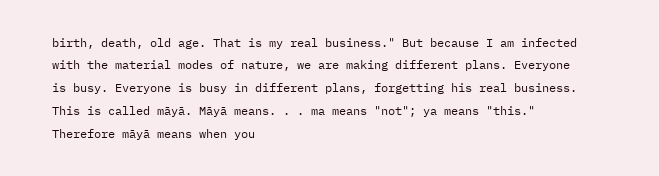birth, death, old age. That is my real business." But because I am infected with the material modes of nature, we are making different plans. Everyone is busy. Everyone is busy in different plans, forgetting his real business. This is called māyā. Māyā means. . . ma means "not"; ya means "this." Therefore māyā means when you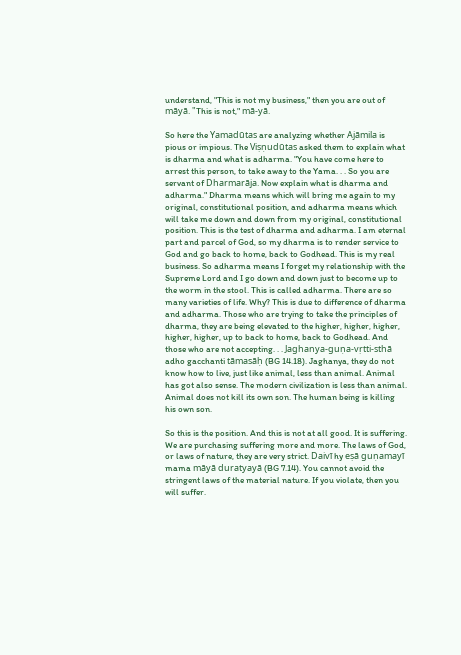understand, "This is not my business," then you are out of māyā. "This is not," mā-yā.

So here the Yamadūtas are analyzing whether Ajāmila is pious or impious. The Viṣṇudūtas asked them to explain what is dharma and what is adharma. "You have come here to arrest this person, to take away to the Yama. . . So you are servant of Dharmarāja. Now explain what is dharma and adharma." Dharma means which will bring me again to my original, constitutional position, and adharma means which will take me down and down from my original, constitutional position. This is the test of dharma and adharma. I am eternal part and parcel of God, so my dharma is to render service to God and go back to home, back to Godhead. This is my real business. So adharma means I forget my relationship with the Supreme Lord and I go down and down just to become up to the worm in the stool. This is called adharma. There are so many varieties of life. Why? This is due to difference of dharma and adharma. Those who are trying to take the principles of dharma, they are being elevated to the higher, higher, higher, higher, higher, up to back to home, back to Godhead. And those who are not accepting. . . Jaghanya-guṇa-vṛtti-sthā adho gacchanti tāmasāḥ (BG 14.18). Jaghanya, they do not know how to live, just like animal, less than animal. Animal has got also sense. The modern civilization is less than animal. Animal does not kill its own son. The human being is killing his own son.

So this is the position. And this is not at all good. It is suffering. We are purchasing suffering more and more. The laws of God, or laws of nature, they are very strict. Daivī hy eṣā guṇamayī mama māyā duratyayā (BG 7.14). You cannot avoid the stringent laws of the material nature. If you violate, then you will suffer.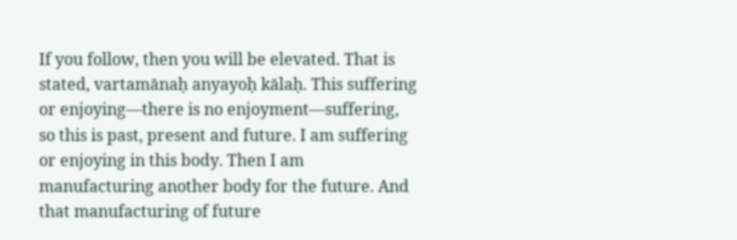If you follow, then you will be elevated. That is stated, vartamānaḥ anyayoḥ kālaḥ. This suffering or enjoying—there is no enjoyment—suffering, so this is past, present and future. I am suffering or enjoying in this body. Then I am manufacturing another body for the future. And that manufacturing of future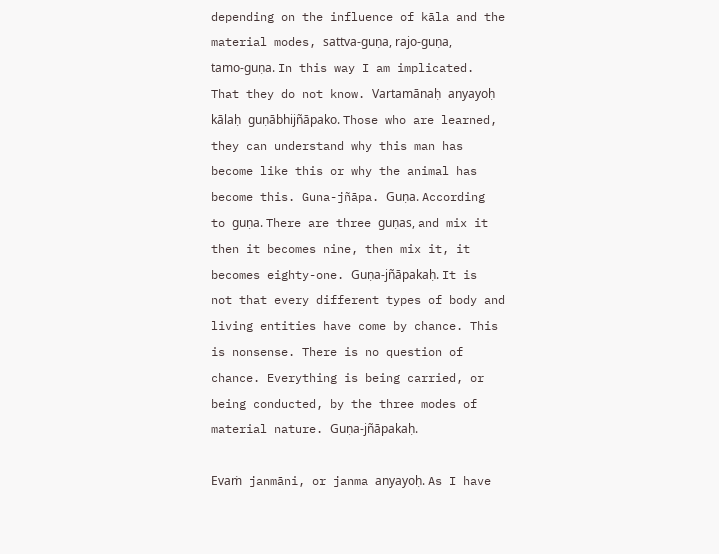depending on the influence of kāla and the material modes, sattva-guṇa, rajo-guṇa, tamo-guṇa. In this way I am implicated. That they do not know. Vartamānaḥ anyayoḥ kālaḥ guṇābhijñāpako. Those who are learned, they can understand why this man has become like this or why the animal has become this. Guna-jñāpa. Guṇa. According to guṇa. There are three guṇas, and mix it then it becomes nine, then mix it, it becomes eighty-one. Guṇa-jñāpakaḥ. It is not that every different types of body and living entities have come by chance. This is nonsense. There is no question of chance. Everything is being carried, or being conducted, by the three modes of material nature. Guṇa-jñāpakaḥ.

Evaṁ janmāni, or janma anyayoḥ. As I have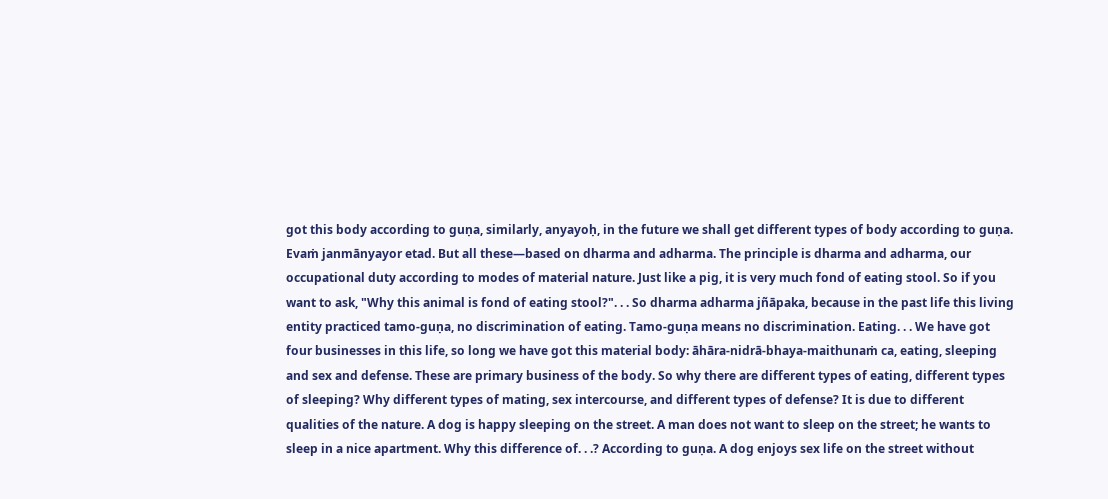got this body according to guṇa, similarly, anyayoḥ, in the future we shall get different types of body according to guṇa. Evaṁ janmānyayor etad. But all these—based on dharma and adharma. The principle is dharma and adharma, our occupational duty according to modes of material nature. Just like a pig, it is very much fond of eating stool. So if you want to ask, "Why this animal is fond of eating stool?". . . So dharma adharma jñāpaka, because in the past life this living entity practiced tamo-guṇa, no discrimination of eating. Tamo-guṇa means no discrimination. Eating. . . We have got four businesses in this life, so long we have got this material body: āhāra-nidrā-bhaya-maithunaṁ ca, eating, sleeping and sex and defense. These are primary business of the body. So why there are different types of eating, different types of sleeping? Why different types of mating, sex intercourse, and different types of defense? It is due to different qualities of the nature. A dog is happy sleeping on the street. A man does not want to sleep on the street; he wants to sleep in a nice apartment. Why this difference of. . .? According to guṇa. A dog enjoys sex life on the street without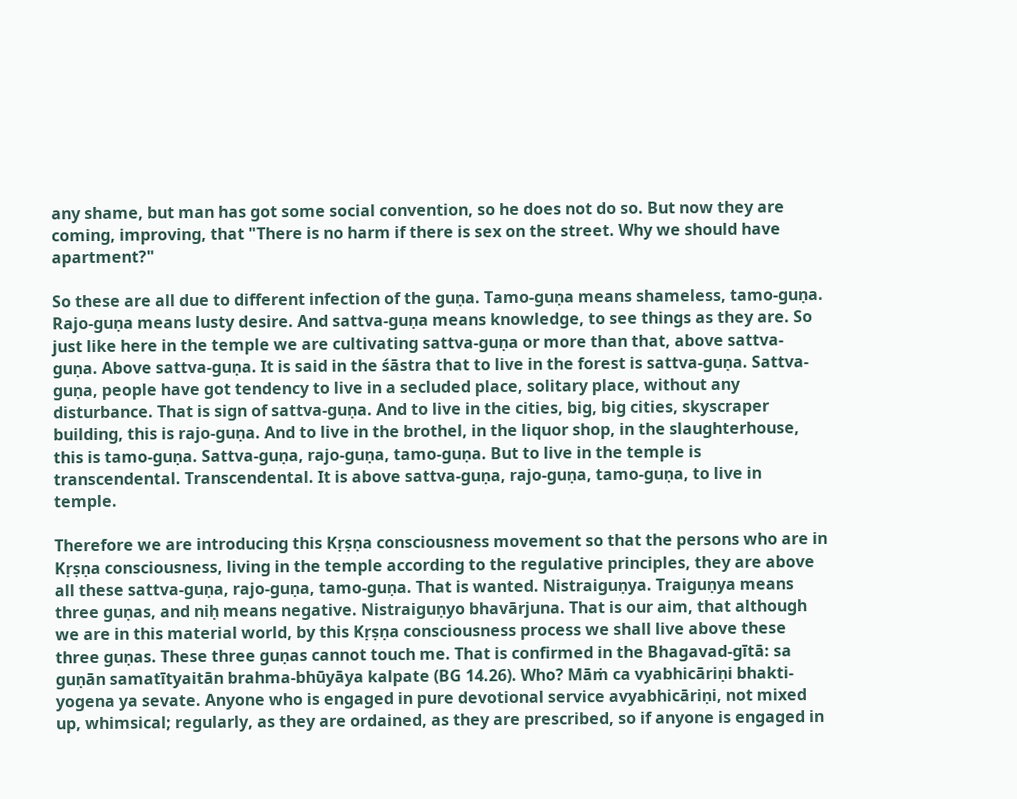any shame, but man has got some social convention, so he does not do so. But now they are coming, improving, that "There is no harm if there is sex on the street. Why we should have apartment?"

So these are all due to different infection of the guṇa. Tamo-guṇa means shameless, tamo-guṇa. Rajo-guṇa means lusty desire. And sattva-guṇa means knowledge, to see things as they are. So just like here in the temple we are cultivating sattva-guṇa or more than that, above sattva-guṇa. Above sattva-guṇa. It is said in the śāstra that to live in the forest is sattva-guṇa. Sattva-guṇa, people have got tendency to live in a secluded place, solitary place, without any disturbance. That is sign of sattva-guṇa. And to live in the cities, big, big cities, skyscraper building, this is rajo-guṇa. And to live in the brothel, in the liquor shop, in the slaughterhouse, this is tamo-guṇa. Sattva-guṇa, rajo-guṇa, tamo-guṇa. But to live in the temple is transcendental. Transcendental. It is above sattva-guṇa, rajo-guṇa, tamo-guṇa, to live in temple.

Therefore we are introducing this Kṛṣṇa consciousness movement so that the persons who are in Kṛṣṇa consciousness, living in the temple according to the regulative principles, they are above all these sattva-guṇa, rajo-guṇa, tamo-guṇa. That is wanted. Nistraiguṇya. Traiguṇya means three guṇas, and niḥ means negative. Nistraiguṇyo bhavārjuna. That is our aim, that although we are in this material world, by this Kṛṣṇa consciousness process we shall live above these three guṇas. These three guṇas cannot touch me. That is confirmed in the Bhagavad-gītā: sa guṇān samatītyaitān brahma-bhūyāya kalpate (BG 14.26). Who? Māṁ ca vyabhicāriṇi bhakti-yogena ya sevate. Anyone who is engaged in pure devotional service avyabhicāriṇi, not mixed up, whimsical; regularly, as they are ordained, as they are prescribed, so if anyone is engaged in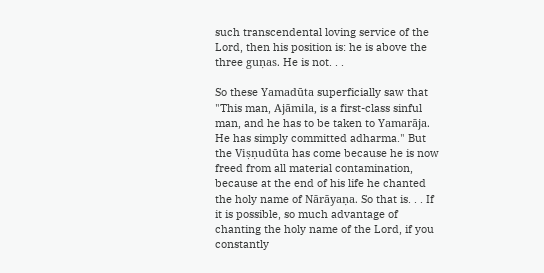such transcendental loving service of the Lord, then his position is: he is above the three guṇas. He is not. . .

So these Yamadūta superficially saw that "This man, Ajāmila, is a first-class sinful man, and he has to be taken to Yamarāja. He has simply committed adharma." But the Viṣṇudūta has come because he is now freed from all material contamination, because at the end of his life he chanted the holy name of Nārāyaṇa. So that is. . . If it is possible, so much advantage of chanting the holy name of the Lord, if you constantly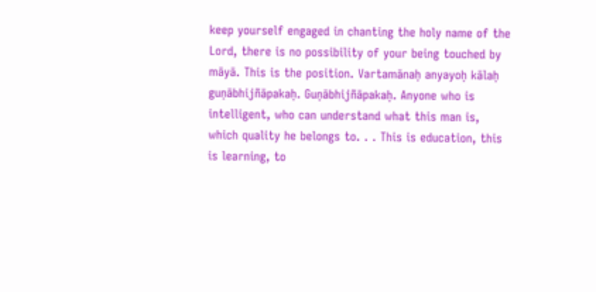keep yourself engaged in chanting the holy name of the Lord, there is no possibility of your being touched by māyā. This is the position. Vartamānaḥ anyayoḥ kālaḥ guṇābhijñāpakaḥ. Guṇābhijñāpakaḥ. Anyone who is intelligent, who can understand what this man is, which quality he belongs to. . . This is education, this is learning, to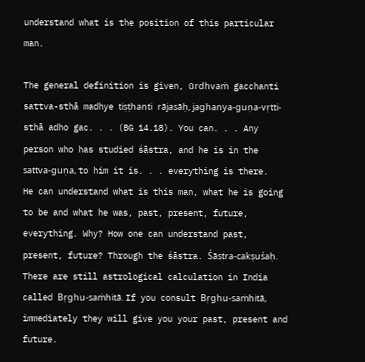understand what is the position of this particular man.

The general definition is given, ūrdhvaṁ gacchanti sattva-sthā madhye tiṣṭhanti rājasāḥ, jaghanya-guṇa-vṛtti-sthā adho gac. . . (BG 14.18). You can. . . Any person who has studied śāstra, and he is in the sattva-guṇa, to him it is. . . everything is there. He can understand what is this man, what he is going to be and what he was, past, present, future, everything. Why? How one can understand past, present, future? Through the śāstra. Śāstra-cakṣuśaḥ. There are still astrological calculation in India called Bṛghu-saṁhitā. If you consult Bṛghu-saṁhitā, immediately they will give you your past, present and future.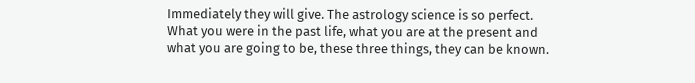Immediately they will give. The astrology science is so perfect. What you were in the past life, what you are at the present and what you are going to be, these three things, they can be known.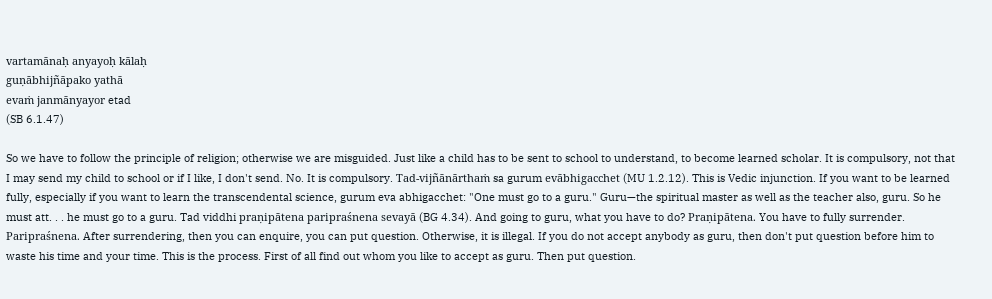vartamānaḥ anyayoḥ kālaḥ
guṇābhijñāpako yathā
evaṁ janmānyayor etad
(SB 6.1.47)

So we have to follow the principle of religion; otherwise we are misguided. Just like a child has to be sent to school to understand, to become learned scholar. It is compulsory, not that I may send my child to school or if I like, I don't send. No. It is compulsory. Tad-vijñānārthaṁ sa gurum evābhigacchet (MU 1.2.12). This is Vedic injunction. If you want to be learned fully, especially if you want to learn the transcendental science, gurum eva abhigacchet: "One must go to a guru." Guru—the spiritual master as well as the teacher also, guru. So he must att. . . he must go to a guru. Tad viddhi praṇipātena paripraśnena sevayā (BG 4.34). And going to guru, what you have to do? Praṇipātena. You have to fully surrender. Paripraśnena. After surrendering, then you can enquire, you can put question. Otherwise, it is illegal. If you do not accept anybody as guru, then don't put question before him to waste his time and your time. This is the process. First of all find out whom you like to accept as guru. Then put question.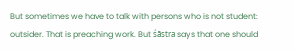But sometimes we have to talk with persons who is not student: outsider. That is preaching work. But śāstra says that one should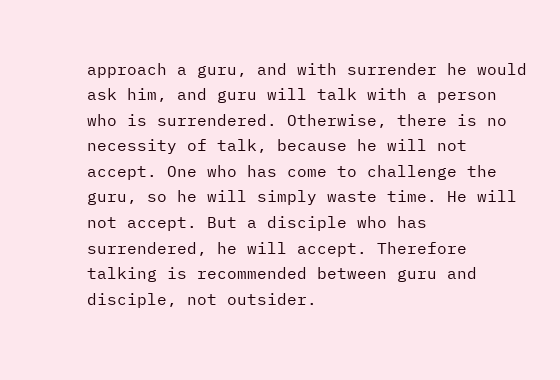approach a guru, and with surrender he would ask him, and guru will talk with a person who is surrendered. Otherwise, there is no necessity of talk, because he will not accept. One who has come to challenge the guru, so he will simply waste time. He will not accept. But a disciple who has surrendered, he will accept. Therefore talking is recommended between guru and disciple, not outsider.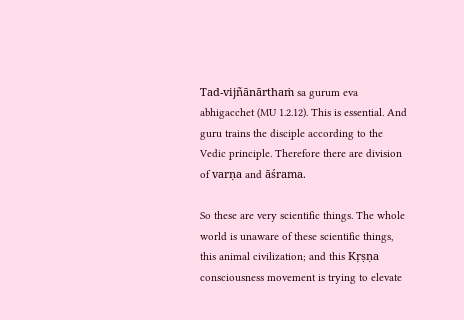Tad-vijñānārthaṁ sa gurum eva abhigacchet (MU 1.2.12). This is essential. And guru trains the disciple according to the Vedic principle. Therefore there are division of varṇa and āśrama.

So these are very scientific things. The whole world is unaware of these scientific things, this animal civilization; and this Kṛṣṇa consciousness movement is trying to elevate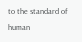to the standard of human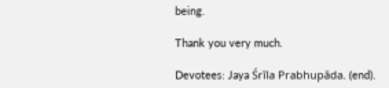being.

Thank you very much.

Devotees: Jaya Śrīla Prabhupāda. (end).